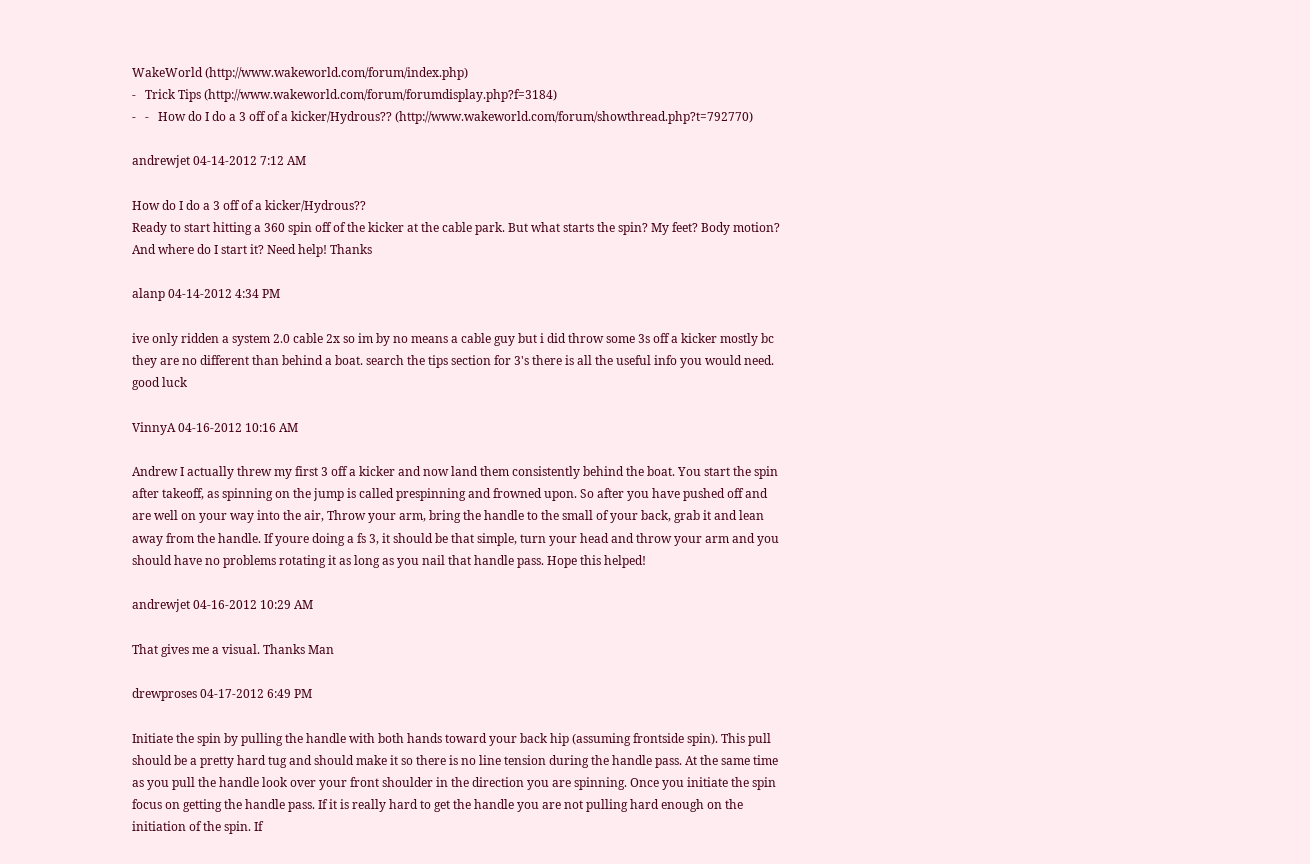WakeWorld (http://www.wakeworld.com/forum/index.php)
-   Trick Tips (http://www.wakeworld.com/forum/forumdisplay.php?f=3184)
-   -   How do I do a 3 off of a kicker/Hydrous?? (http://www.wakeworld.com/forum/showthread.php?t=792770)

andrewjet 04-14-2012 7:12 AM

How do I do a 3 off of a kicker/Hydrous??
Ready to start hitting a 360 spin off of the kicker at the cable park. But what starts the spin? My feet? Body motion? And where do I start it? Need help! Thanks

alanp 04-14-2012 4:34 PM

ive only ridden a system 2.0 cable 2x so im by no means a cable guy but i did throw some 3s off a kicker mostly bc they are no different than behind a boat. search the tips section for 3's there is all the useful info you would need. good luck

VinnyA 04-16-2012 10:16 AM

Andrew I actually threw my first 3 off a kicker and now land them consistently behind the boat. You start the spin after takeoff, as spinning on the jump is called prespinning and frowned upon. So after you have pushed off and are well on your way into the air, Throw your arm, bring the handle to the small of your back, grab it and lean away from the handle. If youre doing a fs 3, it should be that simple, turn your head and throw your arm and you should have no problems rotating it as long as you nail that handle pass. Hope this helped!

andrewjet 04-16-2012 10:29 AM

That gives me a visual. Thanks Man

drewproses 04-17-2012 6:49 PM

Initiate the spin by pulling the handle with both hands toward your back hip (assuming frontside spin). This pull should be a pretty hard tug and should make it so there is no line tension during the handle pass. At the same time as you pull the handle look over your front shoulder in the direction you are spinning. Once you initiate the spin focus on getting the handle pass. If it is really hard to get the handle you are not pulling hard enough on the initiation of the spin. If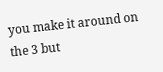you make it around on the 3 but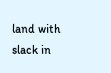land with slack in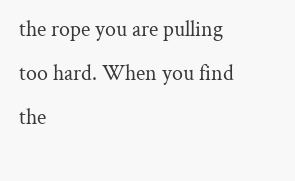the rope you are pulling too hard. When you find the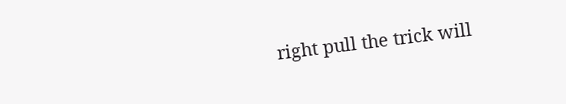right pull the trick will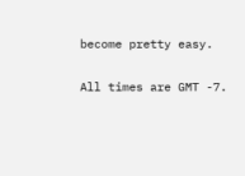become pretty easy.

All times are GMT -7.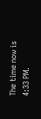The time now is 4:33 PM.